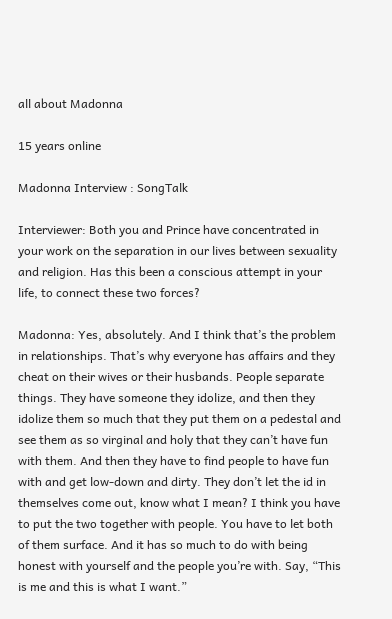all about Madonna

15 years online

Madonna Interview : SongTalk

Interviewer: Both you and Prince have concentrated in your work on the separation in our lives between sexuality and religion. Has this been a conscious attempt in your life, to connect these two forces?

Madonna: Yes, absolutely. And I think that’s the problem in relationships. That’s why everyone has affairs and they cheat on their wives or their husbands. People separate things. They have someone they idolize, and then they idolize them so much that they put them on a pedestal and see them as so virginal and holy that they can’t have fun with them. And then they have to find people to have fun with and get low-down and dirty. They don’t let the id in themselves come out, know what I mean? I think you have to put the two together with people. You have to let both of them surface. And it has so much to do with being honest with yourself and the people you’re with. Say, “This is me and this is what I want.”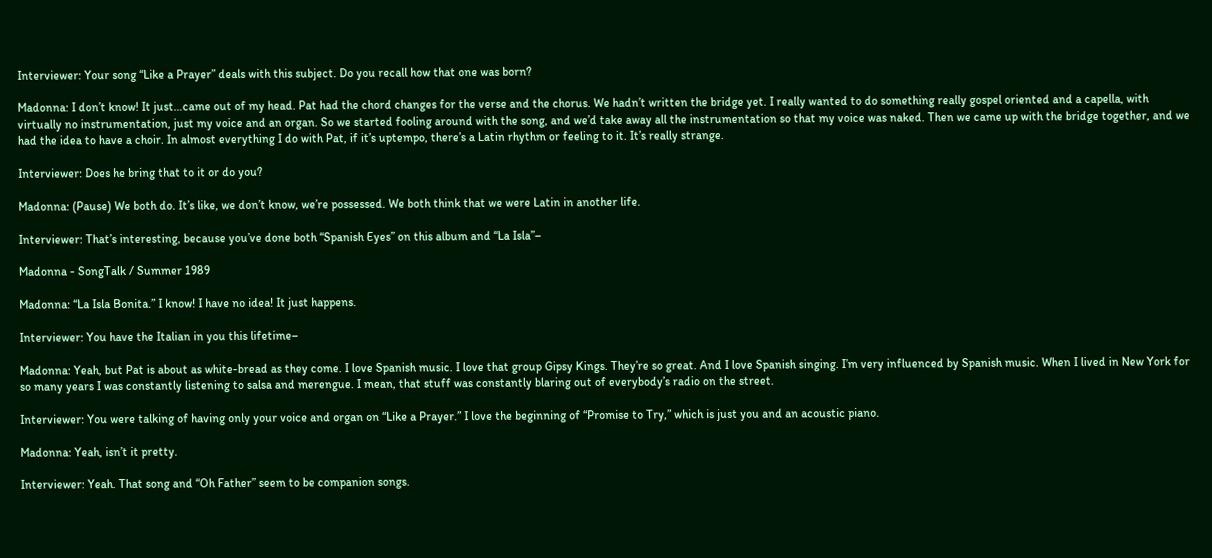Interviewer: Your song “Like a Prayer” deals with this subject. Do you recall how that one was born?

Madonna: I don’t know! It just…came out of my head. Pat had the chord changes for the verse and the chorus. We hadn’t written the bridge yet. I really wanted to do something really gospel oriented and a capella, with virtually no instrumentation, just my voice and an organ. So we started fooling around with the song, and we’d take away all the instrumentation so that my voice was naked. Then we came up with the bridge together, and we had the idea to have a choir. In almost everything I do with Pat, if it’s uptempo, there’s a Latin rhythm or feeling to it. It’s really strange.

Interviewer: Does he bring that to it or do you?

Madonna: (Pause) We both do. It’s like, we don’t know, we’re possessed. We both think that we were Latin in another life.

Interviewer: That’s interesting, because you’ve done both “Spanish Eyes” on this album and “La Isla”–

Madonna - SongTalk / Summer 1989

Madonna: “La Isla Bonita.” I know! I have no idea! It just happens.

Interviewer: You have the Italian in you this lifetime–

Madonna: Yeah, but Pat is about as white-bread as they come. I love Spanish music. I love that group Gipsy Kings. They’re so great. And I love Spanish singing. I’m very influenced by Spanish music. When I lived in New York for so many years I was constantly listening to salsa and merengue. I mean, that stuff was constantly blaring out of everybody’s radio on the street.

Interviewer: You were talking of having only your voice and organ on “Like a Prayer.” I love the beginning of “Promise to Try,” which is just you and an acoustic piano.

Madonna: Yeah, isn’t it pretty.

Interviewer: Yeah. That song and “Oh Father” seem to be companion songs.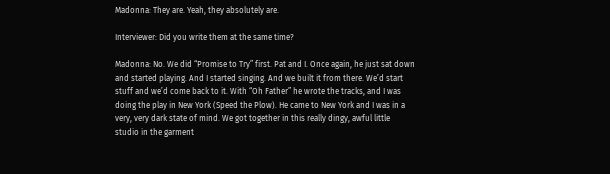Madonna: They are. Yeah, they absolutely are.

Interviewer: Did you write them at the same time?

Madonna: No. We did “Promise to Try” first. Pat and I. Once again, he just sat down and started playing. And I started singing. And we built it from there. We’d start stuff and we’d come back to it. With “Oh Father” he wrote the tracks, and I was doing the play in New York (Speed the Plow). He came to New York and I was in a very, very dark state of mind. We got together in this really dingy, awful little studio in the garment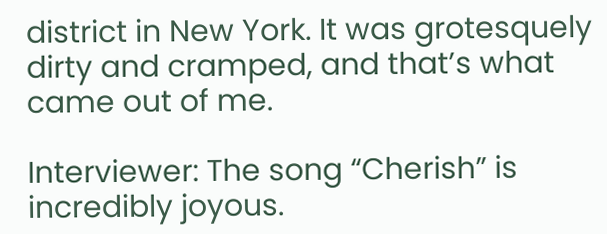district in New York. It was grotesquely dirty and cramped, and that’s what came out of me.

Interviewer: The song “Cherish” is incredibly joyous.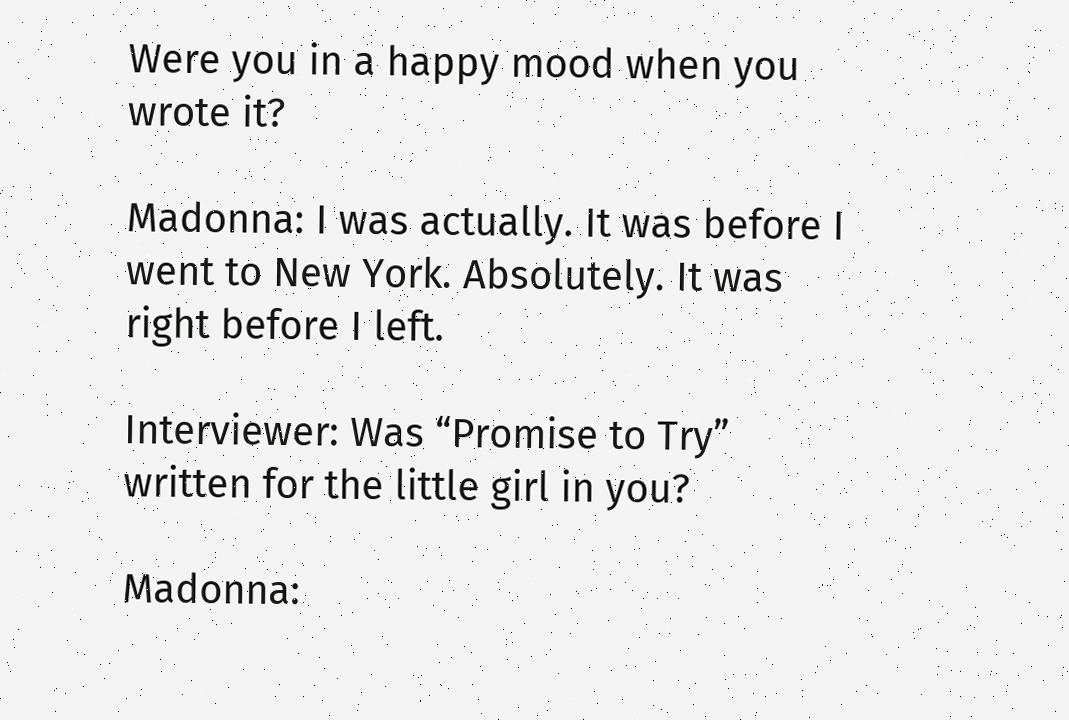Were you in a happy mood when you wrote it?

Madonna: I was actually. It was before I went to New York. Absolutely. It was right before I left.

Interviewer: Was “Promise to Try” written for the little girl in you?

Madonna: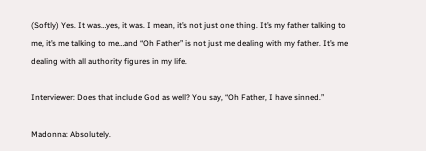(Softly) Yes. It was…yes, it was. I mean, it’s not just one thing. It’s my father talking to me, it’s me talking to me…and “Oh Father” is not just me dealing with my father. It’s me dealing with all authority figures in my life.

Interviewer: Does that include God as well? You say, “Oh Father, I have sinned.”

Madonna: Absolutely.